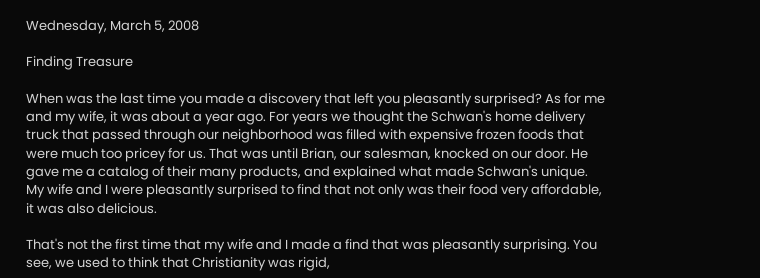Wednesday, March 5, 2008

Finding Treasure

When was the last time you made a discovery that left you pleasantly surprised? As for me and my wife, it was about a year ago. For years we thought the Schwan's home delivery truck that passed through our neighborhood was filled with expensive frozen foods that were much too pricey for us. That was until Brian, our salesman, knocked on our door. He gave me a catalog of their many products, and explained what made Schwan's unique. My wife and I were pleasantly surprised to find that not only was their food very affordable, it was also delicious.

That's not the first time that my wife and I made a find that was pleasantly surprising. You see, we used to think that Christianity was rigid,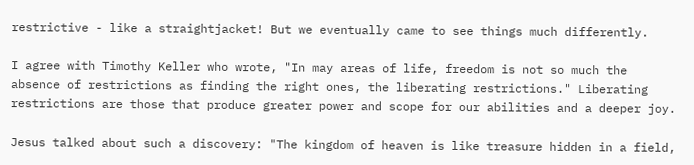restrictive - like a straightjacket! But we eventually came to see things much differently.

I agree with Timothy Keller who wrote, "In may areas of life, freedom is not so much the absence of restrictions as finding the right ones, the liberating restrictions." Liberating restrictions are those that produce greater power and scope for our abilities and a deeper joy.

Jesus talked about such a discovery: "The kingdom of heaven is like treasure hidden in a field,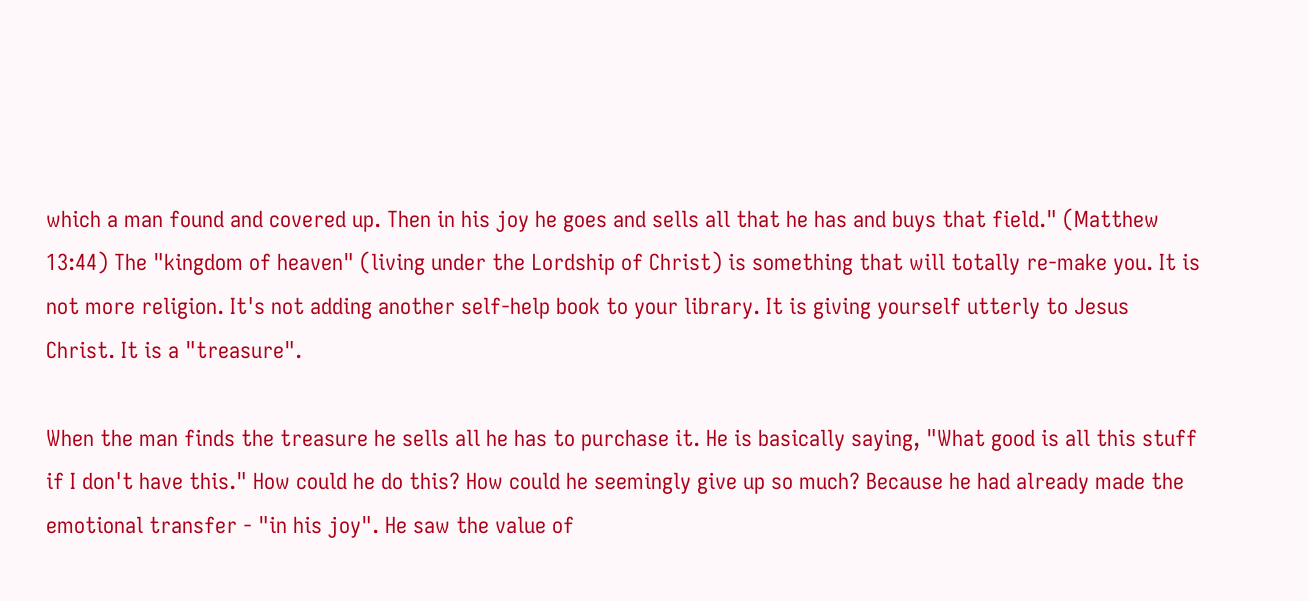which a man found and covered up. Then in his joy he goes and sells all that he has and buys that field." (Matthew 13:44) The "kingdom of heaven" (living under the Lordship of Christ) is something that will totally re-make you. It is not more religion. It's not adding another self-help book to your library. It is giving yourself utterly to Jesus Christ. It is a "treasure".

When the man finds the treasure he sells all he has to purchase it. He is basically saying, "What good is all this stuff if I don't have this." How could he do this? How could he seemingly give up so much? Because he had already made the emotional transfer - "in his joy". He saw the value of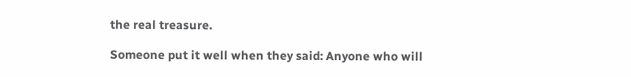the real treasure.

Someone put it well when they said: Anyone who will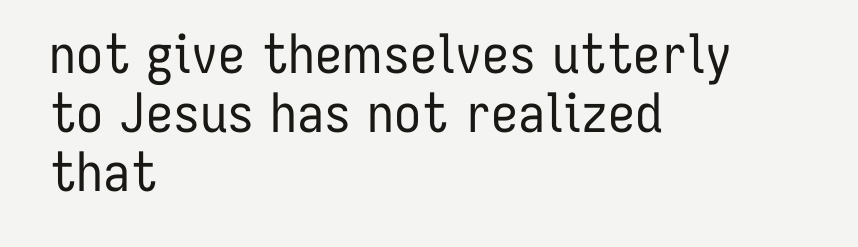not give themselves utterly to Jesus has not realized that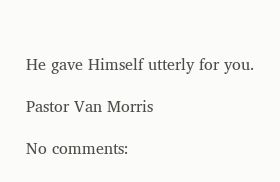He gave Himself utterly for you.

Pastor Van Morris

No comments: